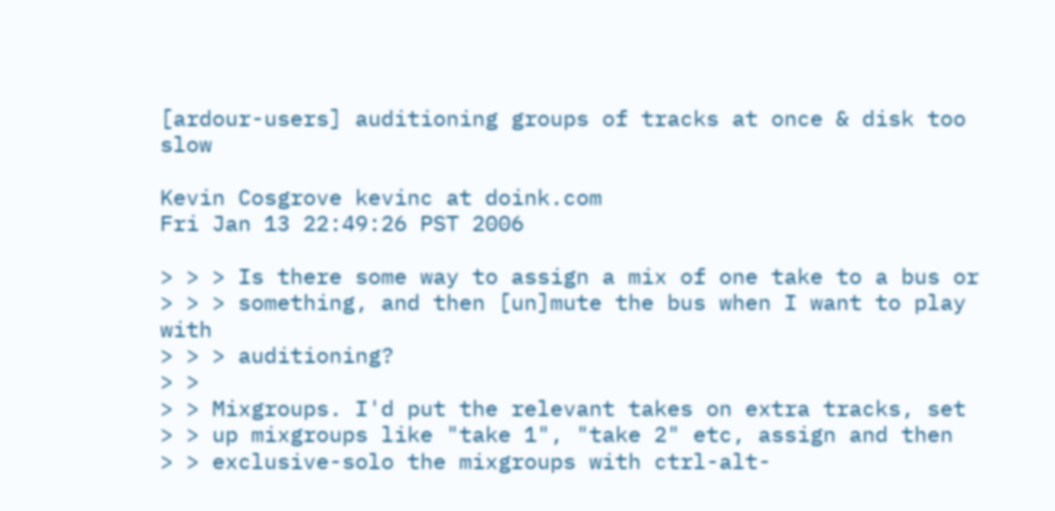[ardour-users] auditioning groups of tracks at once & disk too slow

Kevin Cosgrove kevinc at doink.com
Fri Jan 13 22:49:26 PST 2006

> > > Is there some way to assign a mix of one take to a bus or
> > > something, and then [un]mute the bus when I want to play with
> > > auditioning?
> >
> > Mixgroups. I'd put the relevant takes on extra tracks, set
> > up mixgroups like "take 1", "take 2" etc, assign and then
> > exclusive-solo the mixgroups with ctrl-alt-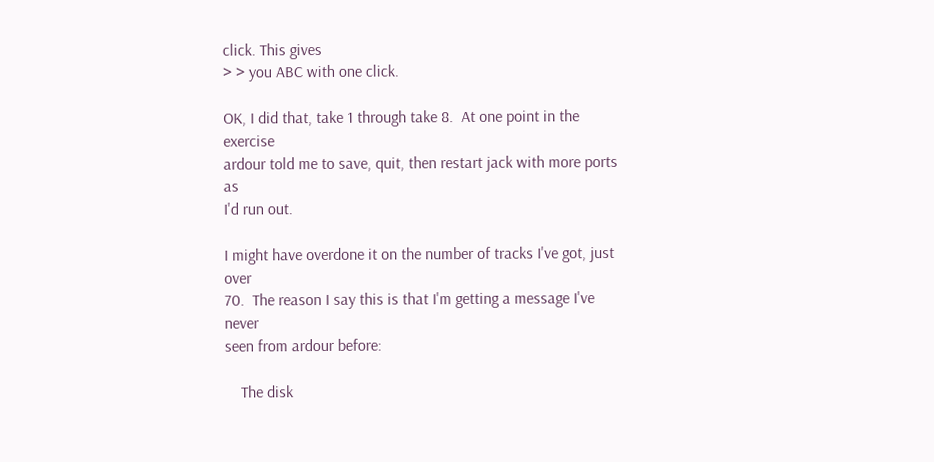click. This gives
> > you ABC with one click.

OK, I did that, take 1 through take 8.  At one point in the exercise
ardour told me to save, quit, then restart jack with more ports as
I'd run out.

I might have overdone it on the number of tracks I've got, just over
70.  The reason I say this is that I'm getting a message I've never
seen from ardour before:

    The disk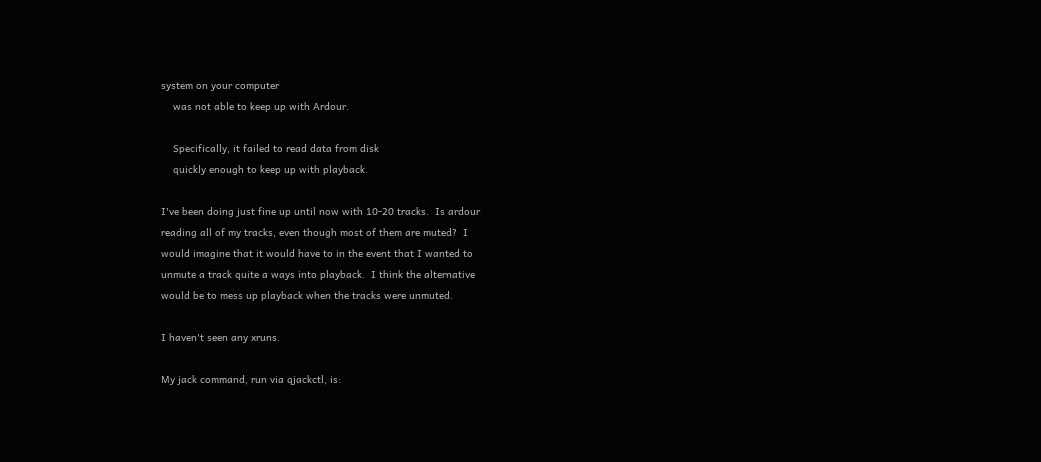system on your computer
    was not able to keep up with Ardour.

    Specifically, it failed to read data from disk
    quickly enough to keep up with playback.

I've been doing just fine up until now with 10-20 tracks.  Is ardour
reading all of my tracks, even though most of them are muted?  I
would imagine that it would have to in the event that I wanted to
unmute a track quite a ways into playback.  I think the alternative
would be to mess up playback when the tracks were unmuted.

I haven't seen any xruns.

My jack command, run via qjackctl, is: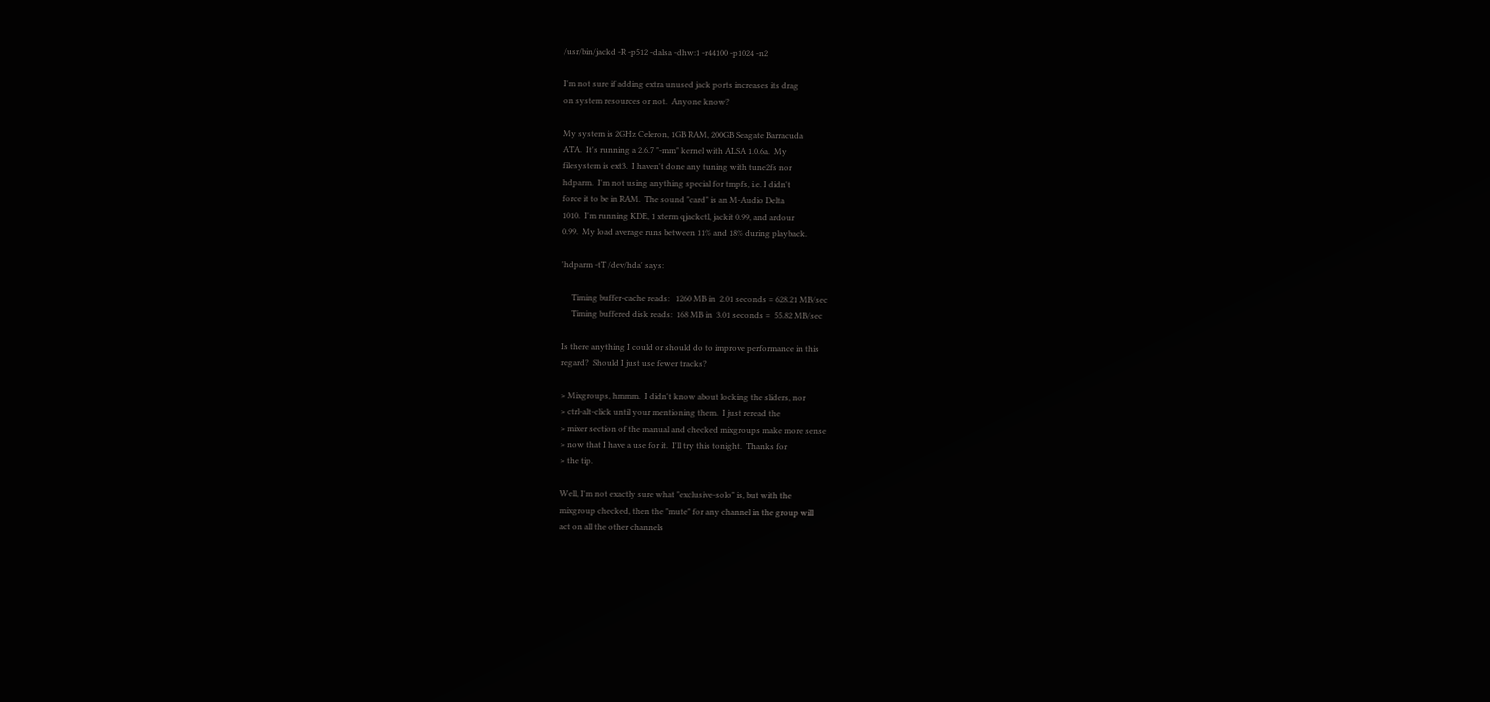/usr/bin/jackd -R -p512 -dalsa -dhw:1 -r44100 -p1024 -n2

I'm not sure if adding extra unused jack ports increases its drag
on system resources or not.  Anyone know?

My system is 2GHz Celeron, 1GB RAM, 200GB Seagate Barracuda
ATA.  It's running a 2.6.7 "-mm" kernel with ALSA 1.0.6a.  My
filesystem is ext3.  I haven't done any tuning with tune2fs nor
hdparm.  I'm not using anything special for tmpfs, i.e. I didn't
force it to be in RAM.  The sound "card" is an M-Audio Delta
1010.  I'm running KDE, 1 xterm qjackctl, jackit 0.99, and ardour
0.99.  My load average runs between 11% and 18% during playback.

'hdparm -tT /dev/hda' says:

     Timing buffer-cache reads:   1260 MB in  2.01 seconds = 628.21 MB/sec
     Timing buffered disk reads:  168 MB in  3.01 seconds =  55.82 MB/sec

Is there anything I could or should do to improve performance in this
regard?  Should I just use fewer tracks?

> Mixgroups, hmmm.  I didn't know about locking the sliders, nor
> ctrl-alt-click until your mentioning them.  I just reread the
> mixer section of the manual and checked mixgroups make more sense
> now that I have a use for it.  I'll try this tonight.  Thanks for
> the tip.

Well, I'm not exactly sure what "exclusive-solo" is, but with the
mixgroup checked, then the "mute" for any channel in the group will
act on all the other channels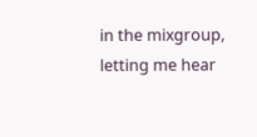in the mixgroup, letting me hear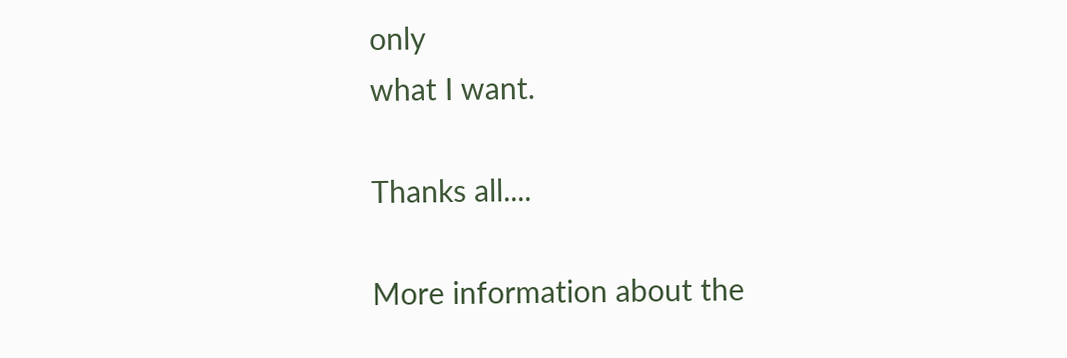only
what I want.

Thanks all....

More information about the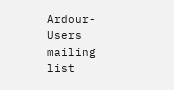Ardour-Users mailing list